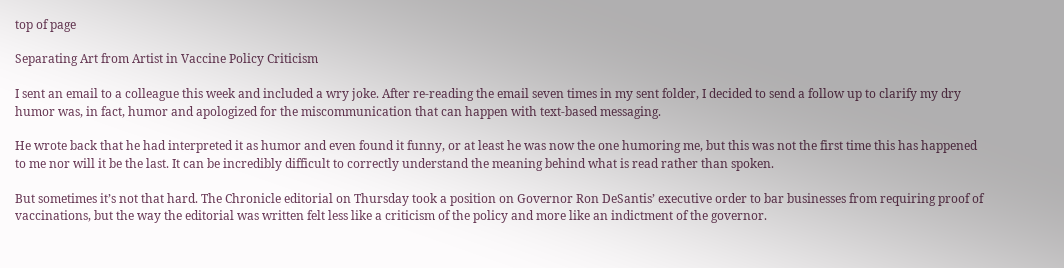top of page

Separating Art from Artist in Vaccine Policy Criticism

I sent an email to a colleague this week and included a wry joke. After re-reading the email seven times in my sent folder, I decided to send a follow up to clarify my dry humor was, in fact, humor and apologized for the miscommunication that can happen with text-based messaging.

He wrote back that he had interpreted it as humor and even found it funny, or at least he was now the one humoring me, but this was not the first time this has happened to me nor will it be the last. It can be incredibly difficult to correctly understand the meaning behind what is read rather than spoken.

But sometimes it’s not that hard. The Chronicle editorial on Thursday took a position on Governor Ron DeSantis’ executive order to bar businesses from requiring proof of vaccinations, but the way the editorial was written felt less like a criticism of the policy and more like an indictment of the governor.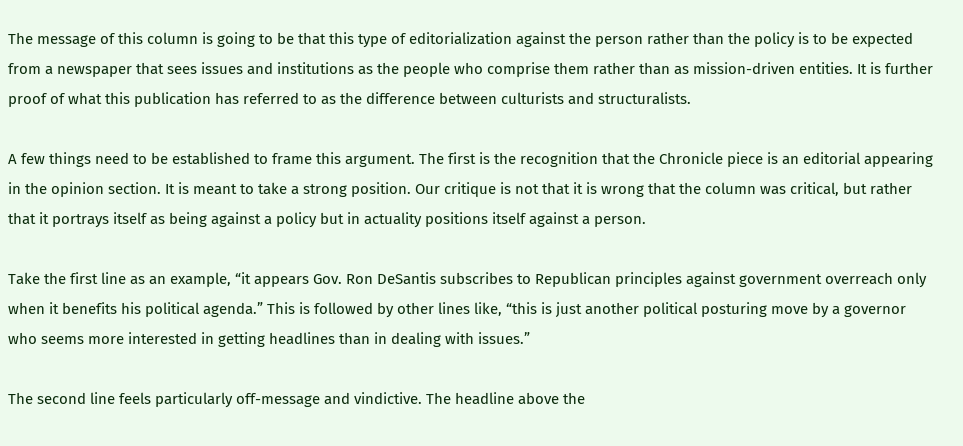The message of this column is going to be that this type of editorialization against the person rather than the policy is to be expected from a newspaper that sees issues and institutions as the people who comprise them rather than as mission-driven entities. It is further proof of what this publication has referred to as the difference between culturists and structuralists.

A few things need to be established to frame this argument. The first is the recognition that the Chronicle piece is an editorial appearing in the opinion section. It is meant to take a strong position. Our critique is not that it is wrong that the column was critical, but rather that it portrays itself as being against a policy but in actuality positions itself against a person.

Take the first line as an example, “it appears Gov. Ron DeSantis subscribes to Republican principles against government overreach only when it benefits his political agenda.” This is followed by other lines like, “this is just another political posturing move by a governor who seems more interested in getting headlines than in dealing with issues.”

The second line feels particularly off-message and vindictive. The headline above the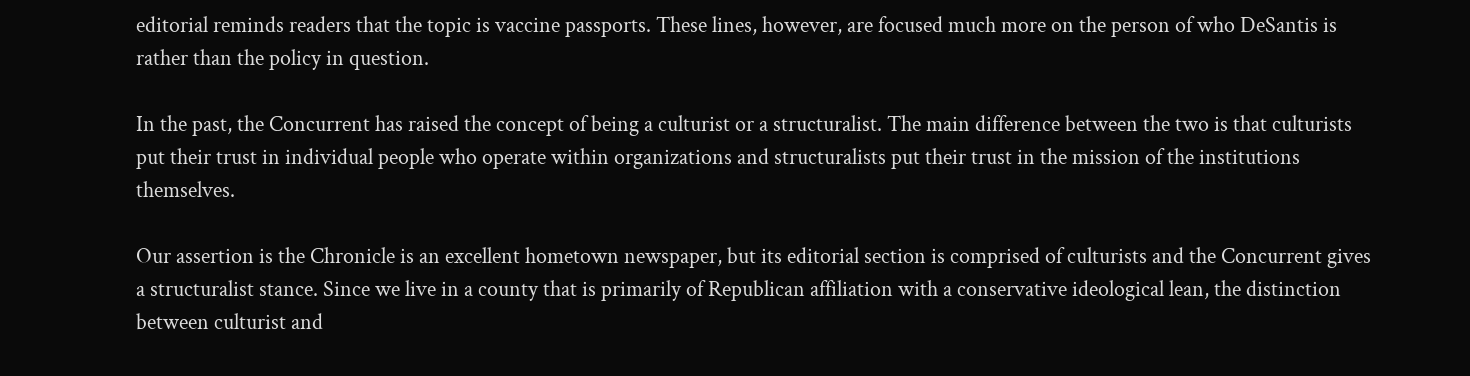editorial reminds readers that the topic is vaccine passports. These lines, however, are focused much more on the person of who DeSantis is rather than the policy in question.

In the past, the Concurrent has raised the concept of being a culturist or a structuralist. The main difference between the two is that culturists put their trust in individual people who operate within organizations and structuralists put their trust in the mission of the institutions themselves.

Our assertion is the Chronicle is an excellent hometown newspaper, but its editorial section is comprised of culturists and the Concurrent gives a structuralist stance. Since we live in a county that is primarily of Republican affiliation with a conservative ideological lean, the distinction between culturist and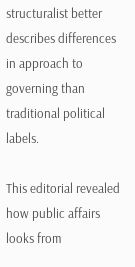structuralist better describes differences in approach to governing than traditional political labels.

This editorial revealed how public affairs looks from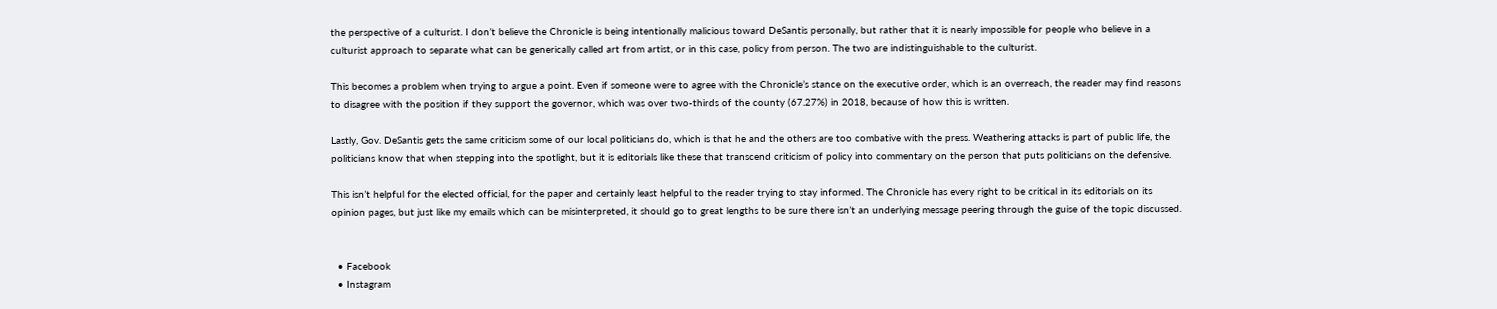the perspective of a culturist. I don’t believe the Chronicle is being intentionally malicious toward DeSantis personally, but rather that it is nearly impossible for people who believe in a culturist approach to separate what can be generically called art from artist, or in this case, policy from person. The two are indistinguishable to the culturist.

This becomes a problem when trying to argue a point. Even if someone were to agree with the Chronicle’s stance on the executive order, which is an overreach, the reader may find reasons to disagree with the position if they support the governor, which was over two-thirds of the county (67.27%) in 2018, because of how this is written.

Lastly, Gov. DeSantis gets the same criticism some of our local politicians do, which is that he and the others are too combative with the press. Weathering attacks is part of public life, the politicians know that when stepping into the spotlight, but it is editorials like these that transcend criticism of policy into commentary on the person that puts politicians on the defensive.

This isn’t helpful for the elected official, for the paper and certainly least helpful to the reader trying to stay informed. The Chronicle has every right to be critical in its editorials on its opinion pages, but just like my emails which can be misinterpreted, it should go to great lengths to be sure there isn’t an underlying message peering through the guise of the topic discussed.


  • Facebook
  • Instagram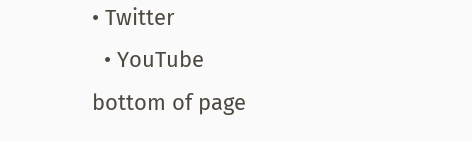• Twitter
  • YouTube
bottom of page